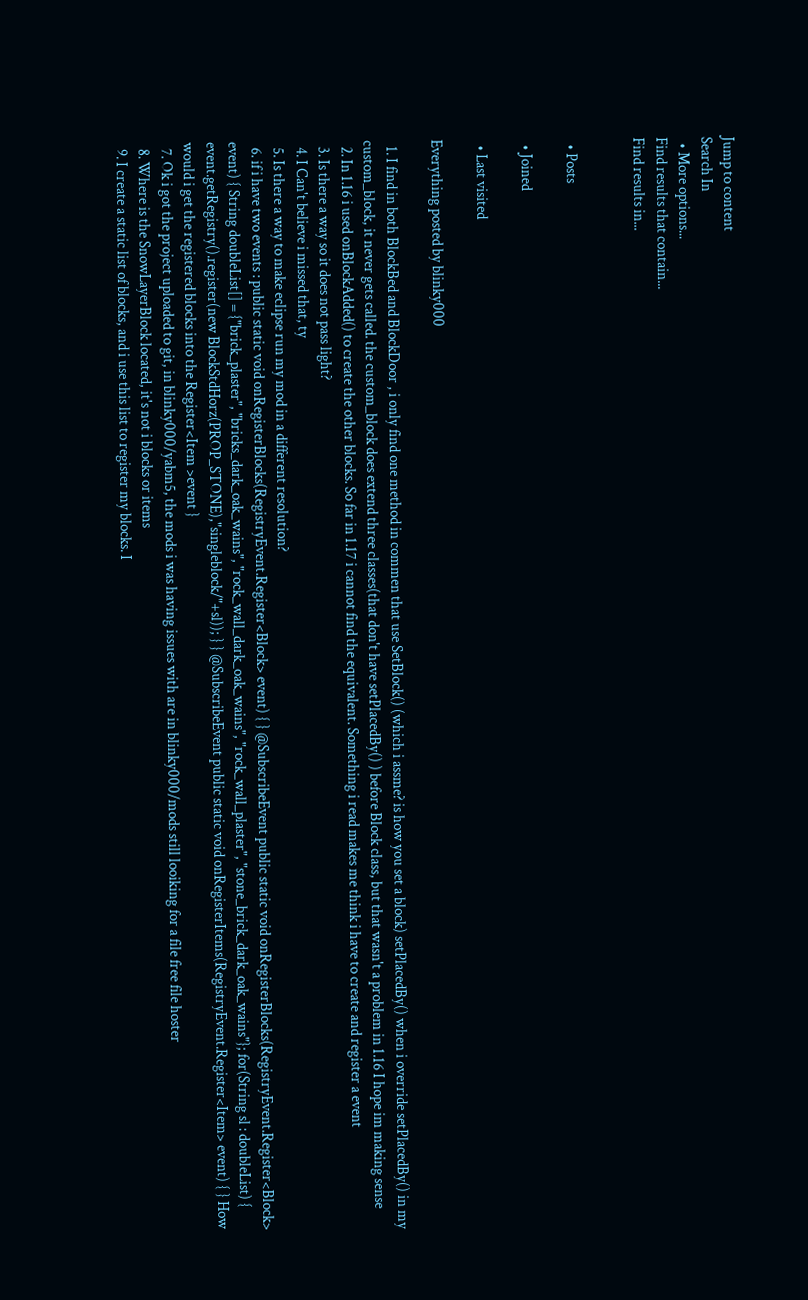Jump to content
Search In
  • More options...
Find results that contain...
Find results in...


  • Posts

  • Joined

  • Last visited

Everything posted by blinky000

  1. I find in both BlockBed and BlockDoor , i only find one method in commen that use SetBlock() (which i assme? is how you set a block) setPlacedBy() when i override setPlacedBy() in my custom_block, it never gets called. the custom_block does extend three classes(that don't have setPlacedBy() ) before Block class, but that wasn't a problem in 1.16 I hope im making sense
  2. In 1.16 i used onBlockAdded() to create the other blocks. So far in 1.17 i cannot find the equivalent. Something i read makes me think i have to create and register a event
  3. Is there a way so it does not pass light?
  4. I Can't believe i missed that, ty
  5. Is there a way to make eclipse run my mod in a different resolution?
  6. if i have two events : public static void onRegisterBlocks(RegistryEvent.Register<Block> event) { } @SubscribeEvent public static void onRegisterBlocks(RegistryEvent.Register<Block> event) { String doubleList[] = {"brick_plaster", "bricks_dark_oak_wains", "rock_wall_dark_oak_wains", "rock_wall_plaster", "stone_brick_dark_oak_wains"}; for(String sl : doubleList) { event.getRegistry().register(new BlockStdHorz(PROP_STONE),"singleblock/"+sl)); } } @SubscribeEvent public static void onRegisterItems(RegistryEvent.Register<Item> event) { } How would i get the registered blocks into the Register<Item >event }
  7. Ok i got the project uploaded to git, in blinky000/yabm5, the mods i was having issues with are in blinky000/mods still looiking for a file free file hoster
  8. Where is the SnowLayerBlock located, it's not i blocks or items
  9. I create a static list of blocks, and i use this list to register my blocks. I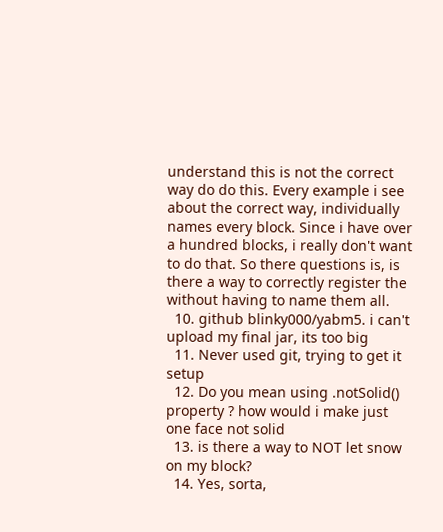understand this is not the correct way do do this. Every example i see about the correct way, individually names every block. Since i have over a hundred blocks, i really don't want to do that. So there questions is, is there a way to correctly register the without having to name them all.
  10. github blinky000/yabm5. i can't upload my final jar, its too big
  11. Never used git, trying to get it setup
  12. Do you mean using .notSolid() property ? how would i make just one face not solid
  13. is there a way to NOT let snow on my block?
  14. Yes, sorta,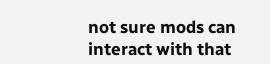not sure mods can interact with that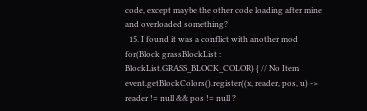code, except maybe the other code loading after mine and overloaded something?
  15. I found it was a conflict with another mod for(Block grassBlockList : BlockList.GRASS_BLOCK_COLOR) { // No Item event.getBlockColors().register((x, reader, pos, u) -> reader != null && pos != null ?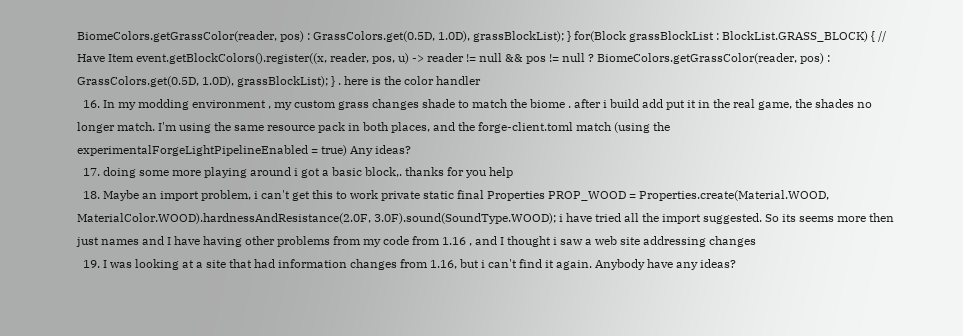BiomeColors.getGrassColor(reader, pos) : GrassColors.get(0.5D, 1.0D), grassBlockList); } for(Block grassBlockList : BlockList.GRASS_BLOCK) { // Have Item event.getBlockColors().register((x, reader, pos, u) -> reader != null && pos != null ? BiomeColors.getGrassColor(reader, pos) : GrassColors.get(0.5D, 1.0D), grassBlockList); } . here is the color handler
  16. In my modding environment , my custom grass changes shade to match the biome . after i build add put it in the real game, the shades no longer match. I'm using the same resource pack in both places, and the forge-client.toml match (using the experimentalForgeLightPipelineEnabled = true) Any ideas?
  17. doing some more playing around i got a basic block,. thanks for you help
  18. Maybe an import problem, i can't get this to work private static final Properties PROP_WOOD = Properties.create(Material.WOOD, MaterialColor.WOOD).hardnessAndResistance(2.0F, 3.0F).sound(SoundType.WOOD); i have tried all the import suggested. So its seems more then just names and I have having other problems from my code from 1.16 , and I thought i saw a web site addressing changes
  19. I was looking at a site that had information changes from 1.16, but i can't find it again. Anybody have any ideas?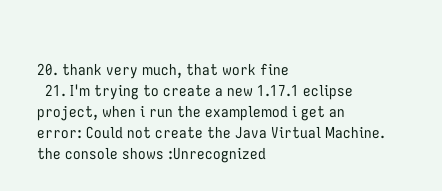20. thank very much, that work fine
  21. I'm trying to create a new 1.17.1 eclipse project, when i run the examplemod i get an error: Could not create the Java Virtual Machine. the console shows :Unrecognized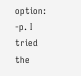option: -p. I tried the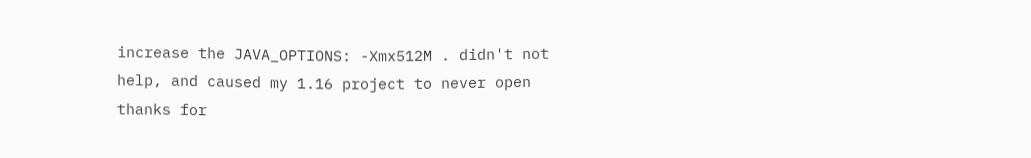increase the JAVA_OPTIONS: -Xmx512M . didn't not help, and caused my 1.16 project to never open thanks for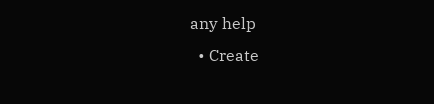any help
  • Create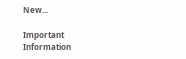New...

Important Information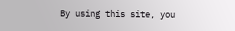By using this site, you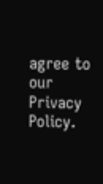agree to our Privacy Policy.